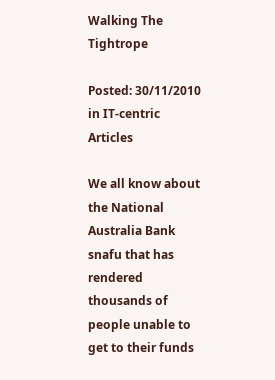Walking The Tightrope

Posted: 30/11/2010 in IT-centric Articles

We all know about the National Australia Bank snafu that has rendered thousands of people unable to get to their funds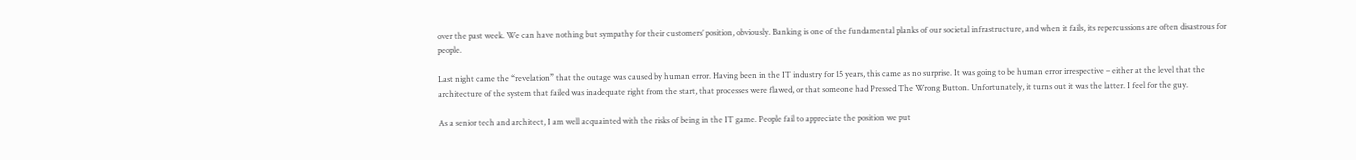over the past week. We can have nothing but sympathy for their customers’ position, obviously. Banking is one of the fundamental planks of our societal infrastructure, and when it fails, its repercussions are often disastrous for people.

Last night came the “revelation” that the outage was caused by human error. Having been in the IT industry for 15 years, this came as no surprise. It was going to be human error irrespective – either at the level that the architecture of the system that failed was inadequate right from the start, that processes were flawed, or that someone had Pressed The Wrong Button. Unfortunately, it turns out it was the latter. I feel for the guy.

As a senior tech and architect, I am well acquainted with the risks of being in the IT game. People fail to appreciate the position we put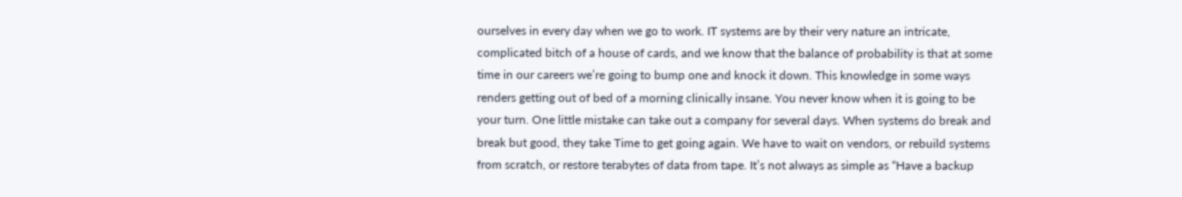ourselves in every day when we go to work. IT systems are by their very nature an intricate, complicated bitch of a house of cards, and we know that the balance of probability is that at some time in our careers we’re going to bump one and knock it down. This knowledge in some ways renders getting out of bed of a morning clinically insane. You never know when it is going to be your turn. One little mistake can take out a company for several days. When systems do break and break but good, they take Time to get going again. We have to wait on vendors, or rebuild systems from scratch, or restore terabytes of data from tape. It’s not always as simple as “Have a backup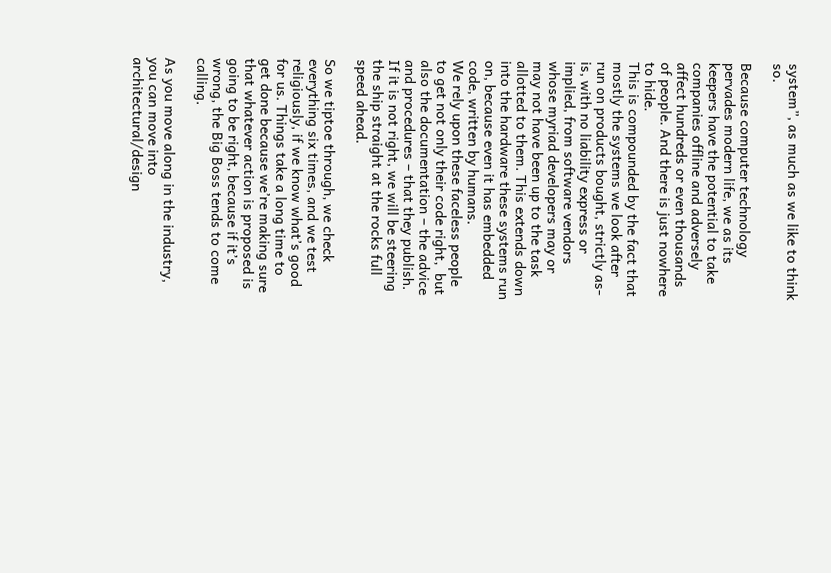system”, as much as we like to think so.

Because computer technology pervades modern life, we as its keepers have the potential to take companies offline and adversely affect hundreds or even thousands of people. And there is just nowhere to hide.
This is compounded by the fact that mostly the systems we look after run on products bought, strictly as-is, with no liability express or implied, from software vendors whose myriad developers may or may not have been up to the task allotted to them. This extends down into the hardware these systems run on, because even it has embedded code, written by humans.
We rely upon these faceless people to get not only their code right,  but also the documentation – the advice and procedures – that they publish. If it is not right, we will be steering the ship straight at the rocks full speed ahead.

So we tiptoe through, we check everything six times, and we test religiously, if we know what’s good for us. Things take a long time to get done because we’re making sure that whatever action is proposed is going to be right, because if it’s wrong, the Big Boss tends to come calling.

As you move along in the industry, you can move into architectural/design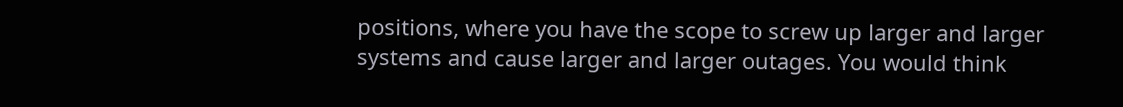positions, where you have the scope to screw up larger and larger systems and cause larger and larger outages. You would think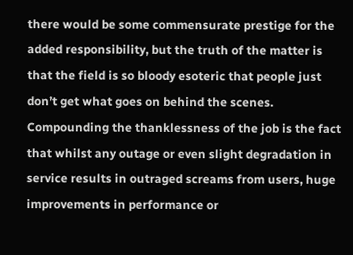there would be some commensurate prestige for the added responsibility, but the truth of the matter is that the field is so bloody esoteric that people just don’t get what goes on behind the scenes. Compounding the thanklessness of the job is the fact that whilst any outage or even slight degradation in service results in outraged screams from users, huge improvements in performance or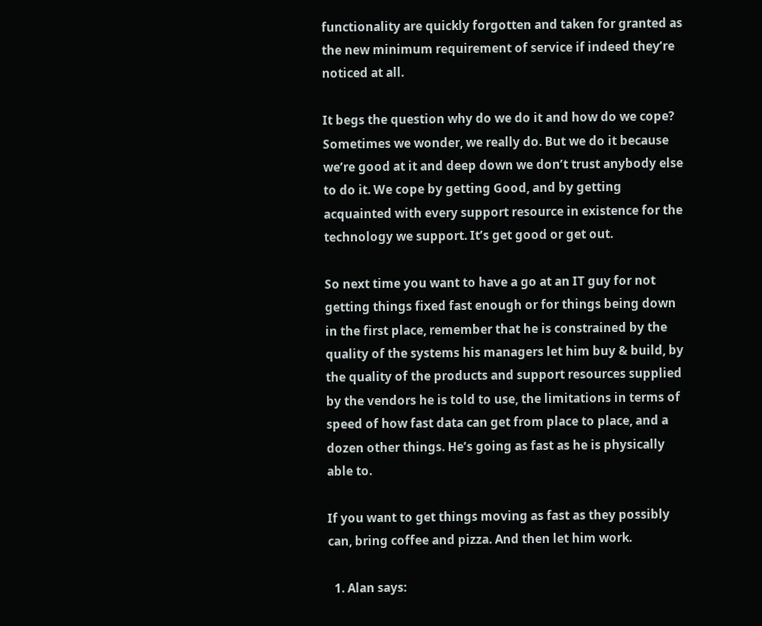functionality are quickly forgotten and taken for granted as the new minimum requirement of service if indeed they’re noticed at all.

It begs the question why do we do it and how do we cope? Sometimes we wonder, we really do. But we do it because we’re good at it and deep down we don’t trust anybody else to do it. We cope by getting Good, and by getting acquainted with every support resource in existence for the technology we support. It’s get good or get out.

So next time you want to have a go at an IT guy for not getting things fixed fast enough or for things being down in the first place, remember that he is constrained by the quality of the systems his managers let him buy & build, by the quality of the products and support resources supplied by the vendors he is told to use, the limitations in terms of speed of how fast data can get from place to place, and a dozen other things. He’s going as fast as he is physically able to.

If you want to get things moving as fast as they possibly can, bring coffee and pizza. And then let him work.

  1. Alan says: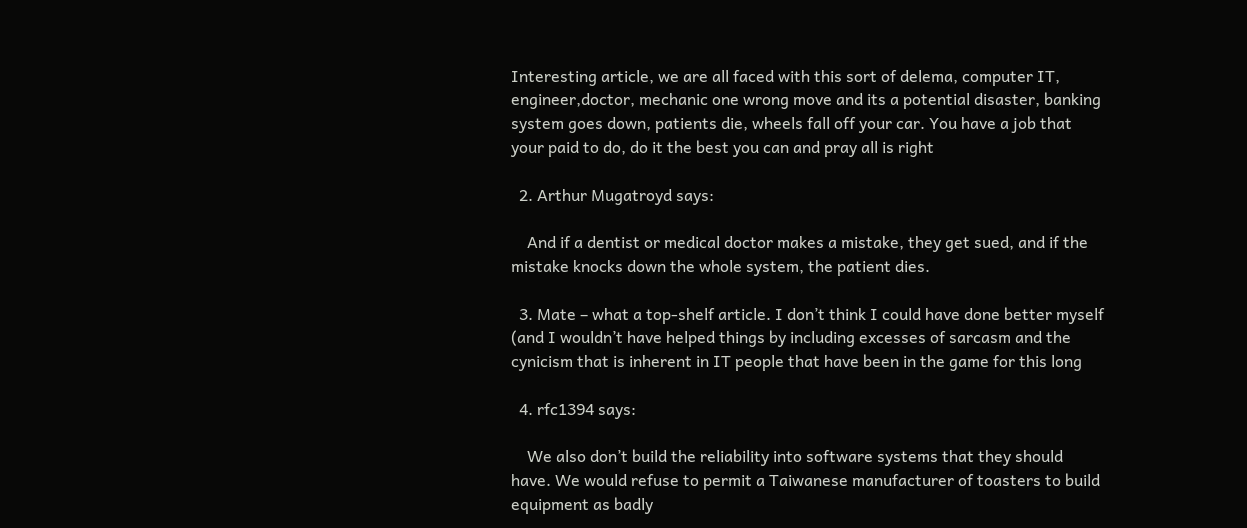Interesting article, we are all faced with this sort of delema, computer IT, engineer,doctor, mechanic one wrong move and its a potential disaster, banking system goes down, patients die, wheels fall off your car. You have a job that your paid to do, do it the best you can and pray all is right

  2. Arthur Mugatroyd says:

    And if a dentist or medical doctor makes a mistake, they get sued, and if the mistake knocks down the whole system, the patient dies.

  3. Mate – what a top-shelf article. I don’t think I could have done better myself (and I wouldn’t have helped things by including excesses of sarcasm and the cynicism that is inherent in IT people that have been in the game for this long

  4. rfc1394 says:

    We also don’t build the reliability into software systems that they should have. We would refuse to permit a Taiwanese manufacturer of toasters to build equipment as badly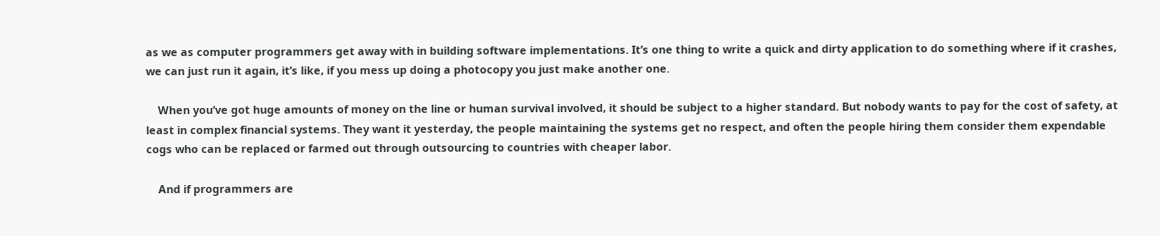as we as computer programmers get away with in building software implementations. It’s one thing to write a quick and dirty application to do something where if it crashes, we can just run it again, it’s like, if you mess up doing a photocopy you just make another one.

    When you’ve got huge amounts of money on the line or human survival involved, it should be subject to a higher standard. But nobody wants to pay for the cost of safety, at least in complex financial systems. They want it yesterday, the people maintaining the systems get no respect, and often the people hiring them consider them expendable cogs who can be replaced or farmed out through outsourcing to countries with cheaper labor.

    And if programmers are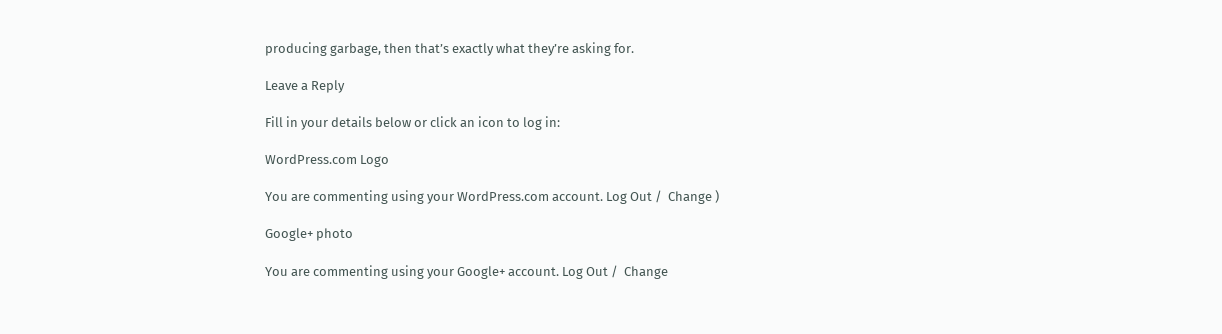producing garbage, then that’s exactly what they’re asking for.

Leave a Reply

Fill in your details below or click an icon to log in:

WordPress.com Logo

You are commenting using your WordPress.com account. Log Out /  Change )

Google+ photo

You are commenting using your Google+ account. Log Out /  Change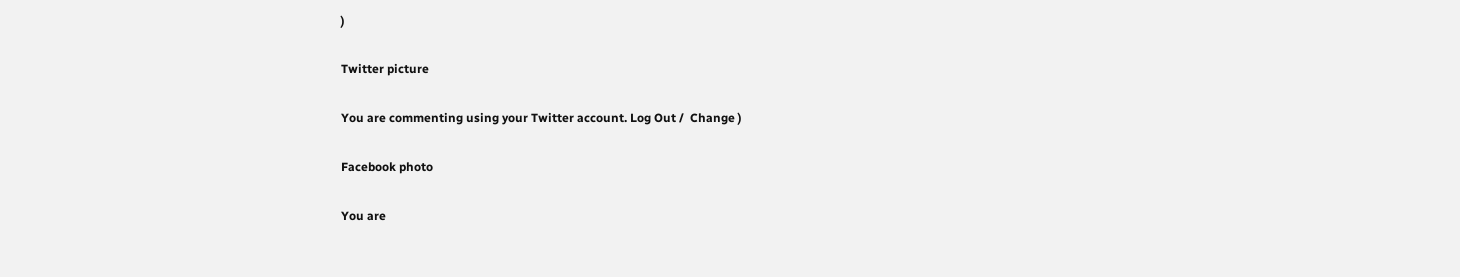)

Twitter picture

You are commenting using your Twitter account. Log Out /  Change )

Facebook photo

You are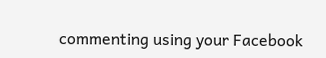commenting using your Facebook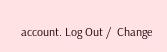account. Log Out /  Change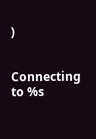)


Connecting to %s